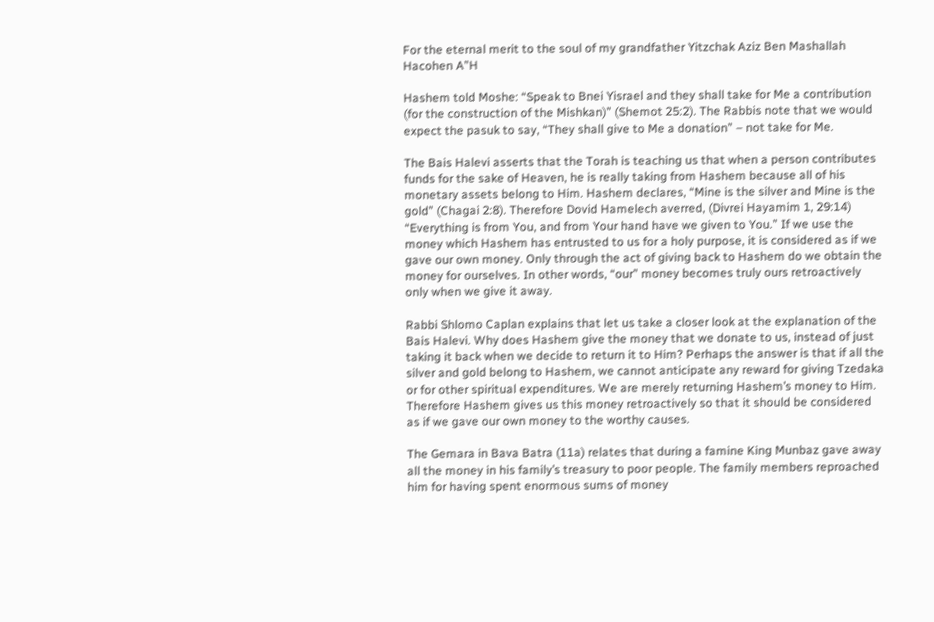For the eternal merit to the soul of my grandfather Yitzchak Aziz Ben Mashallah Hacohen A”H

Hashem told Moshe: “Speak to Bnei Yisrael and they shall take for Me a contribution (for the construction of the Mishkan)” (Shemot 25:2). The Rabbis note that we would expect the pasuk to say, “They shall give to Me a donation” – not take for Me.

The Bais Halevi asserts that the Torah is teaching us that when a person contributes funds for the sake of Heaven, he is really taking from Hashem because all of his monetary assets belong to Him. Hashem declares, “Mine is the silver and Mine is the gold” (Chagai 2:8). Therefore Dovid Hamelech averred, (Divrei Hayamim 1, 29:14) “Everything is from You, and from Your hand have we given to You.” If we use the money which Hashem has entrusted to us for a holy purpose, it is considered as if we gave our own money. Only through the act of giving back to Hashem do we obtain the money for ourselves. In other words, “our” money becomes truly ours retroactively only when we give it away.

Rabbi Shlomo Caplan explains that let us take a closer look at the explanation of the Bais Halevi. Why does Hashem give the money that we donate to us, instead of just taking it back when we decide to return it to Him? Perhaps the answer is that if all the silver and gold belong to Hashem, we cannot anticipate any reward for giving Tzedaka or for other spiritual expenditures. We are merely returning Hashem’s money to Him. Therefore Hashem gives us this money retroactively so that it should be considered as if we gave our own money to the worthy causes.

The Gemara in Bava Batra (11a) relates that during a famine King Munbaz gave away all the money in his family’s treasury to poor people. The family members reproached him for having spent enormous sums of money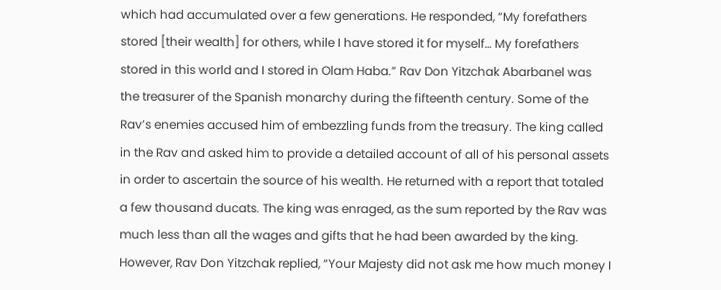which had accumulated over a few generations. He responded, “My forefathers stored [their wealth] for others, while I have stored it for myself… My forefathers stored in this world and I stored in Olam Haba.” Rav Don Yitzchak Abarbanel was the treasurer of the Spanish monarchy during the fifteenth century. Some of the Rav’s enemies accused him of embezzling funds from the treasury. The king called in the Rav and asked him to provide a detailed account of all of his personal assets in order to ascertain the source of his wealth. He returned with a report that totaled a few thousand ducats. The king was enraged, as the sum reported by the Rav was much less than all the wages and gifts that he had been awarded by the king. However, Rav Don Yitzchak replied, “Your Majesty did not ask me how much money I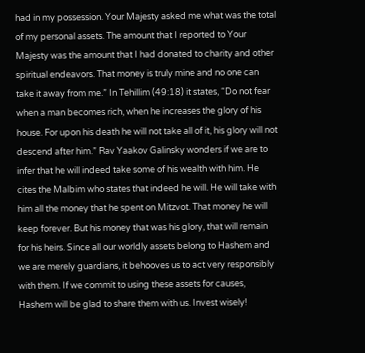had in my possession. Your Majesty asked me what was the total of my personal assets. The amount that I reported to Your Majesty was the amount that I had donated to charity and other spiritual endeavors. That money is truly mine and no one can take it away from me.” In Tehillim (49:18) it states, “Do not fear when a man becomes rich, when he increases the glory of his house. For upon his death he will not take all of it, his glory will not descend after him.” Rav Yaakov Galinsky wonders if we are to infer that he will indeed take some of his wealth with him. He cites the Malbim who states that indeed he will. He will take with him all the money that he spent on Mitzvot. That money he will keep forever. But his money that was his glory, that will remain for his heirs. Since all our worldly assets belong to Hashem and we are merely guardians, it behooves us to act very responsibly with them. If we commit to using these assets for causes, Hashem will be glad to share them with us. Invest wisely!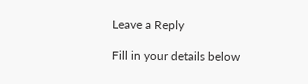Leave a Reply

Fill in your details below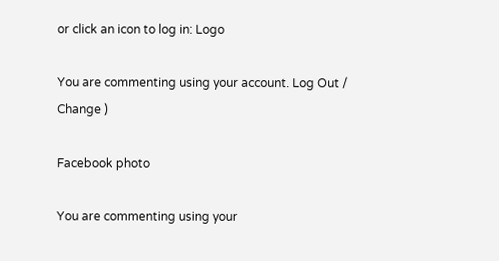or click an icon to log in: Logo

You are commenting using your account. Log Out /  Change )

Facebook photo

You are commenting using your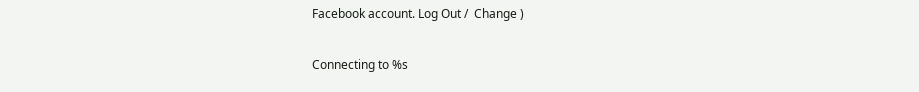Facebook account. Log Out /  Change )

Connecting to %s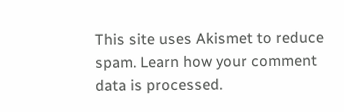This site uses Akismet to reduce spam. Learn how your comment data is processed.